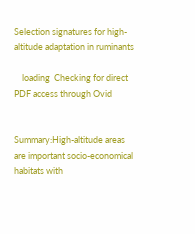Selection signatures for high-altitude adaptation in ruminants

    loading  Checking for direct PDF access through Ovid


Summary:High-altitude areas are important socio-economical habitats with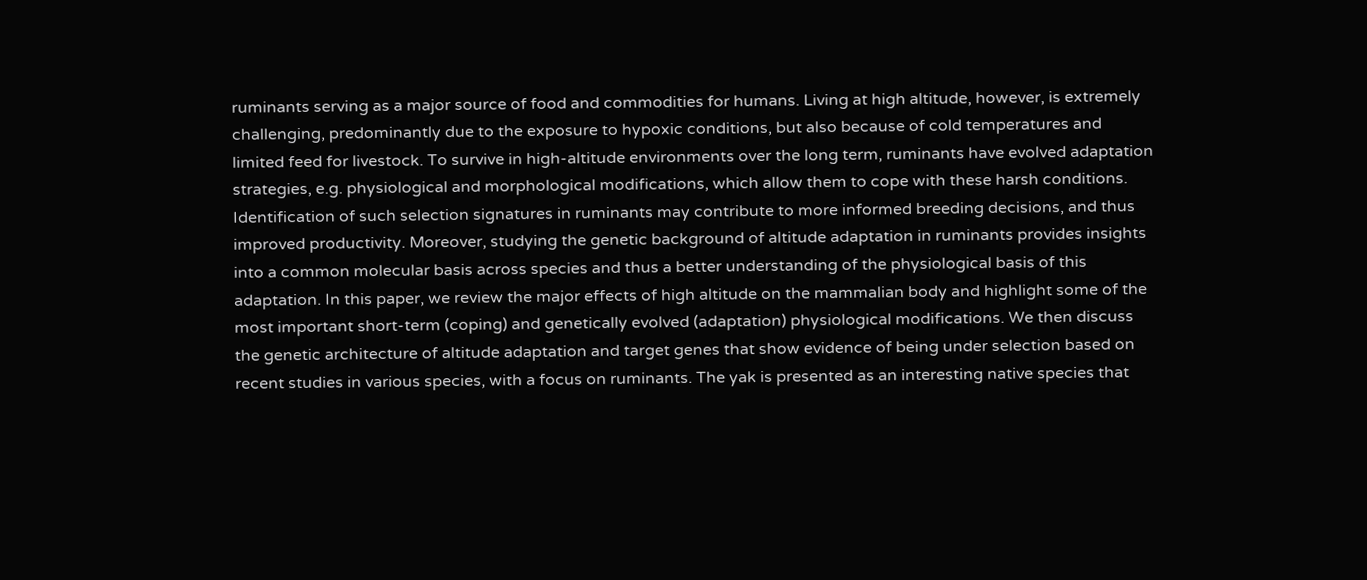ruminants serving as a major source of food and commodities for humans. Living at high altitude, however, is extremely challenging, predominantly due to the exposure to hypoxic conditions, but also because of cold temperatures and limited feed for livestock. To survive in high-altitude environments over the long term, ruminants have evolved adaptation strategies, e.g. physiological and morphological modifications, which allow them to cope with these harsh conditions. Identification of such selection signatures in ruminants may contribute to more informed breeding decisions, and thus improved productivity. Moreover, studying the genetic background of altitude adaptation in ruminants provides insights into a common molecular basis across species and thus a better understanding of the physiological basis of this adaptation. In this paper, we review the major effects of high altitude on the mammalian body and highlight some of the most important short-term (coping) and genetically evolved (adaptation) physiological modifications. We then discuss the genetic architecture of altitude adaptation and target genes that show evidence of being under selection based on recent studies in various species, with a focus on ruminants. The yak is presented as an interesting native species that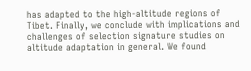has adapted to the high-altitude regions of Tibet. Finally, we conclude with implications and challenges of selection signature studies on altitude adaptation in general. We found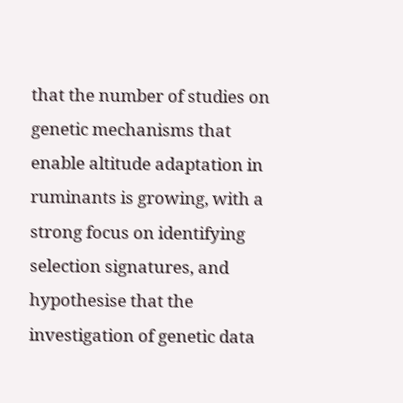that the number of studies on genetic mechanisms that enable altitude adaptation in ruminants is growing, with a strong focus on identifying selection signatures, and hypothesise that the investigation of genetic data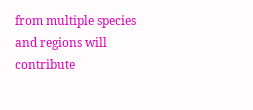from multiple species and regions will contribute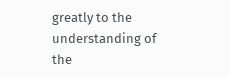greatly to the understanding of the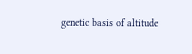genetic basis of altitude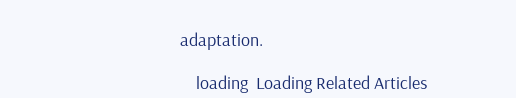adaptation.

    loading  Loading Related Articles